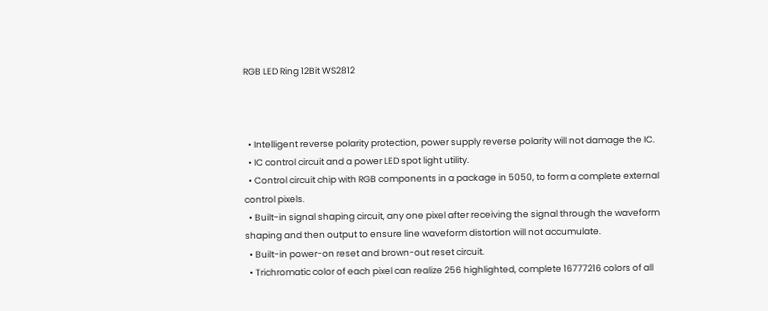RGB LED Ring 12Bit WS2812



  • Intelligent reverse polarity protection, power supply reverse polarity will not damage the IC.
  • IC control circuit and a power LED spot light utility.
  • Control circuit chip with RGB components in a package in 5050, to form a complete external control pixels.
  • Built-in signal shaping circuit, any one pixel after receiving the signal through the waveform shaping and then output to ensure line waveform distortion will not accumulate.
  • Built-in power-on reset and brown-out reset circuit.
  • Trichromatic color of each pixel can realize 256 highlighted, complete 16777216 colors of all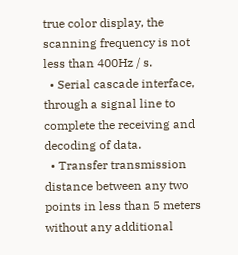true color display, the scanning frequency is not less than 400Hz / s.
  • Serial cascade interface, through a signal line to complete the receiving and decoding of data.
  • Transfer transmission distance between any two points in less than 5 meters without any additional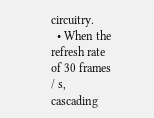circuitry.
  • When the refresh rate of 30 frames / s, cascading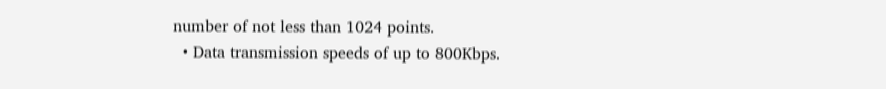number of not less than 1024 points.
  • Data transmission speeds of up to 800Kbps.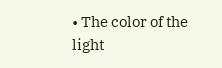• The color of the light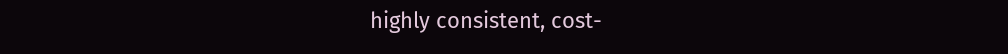highly consistent, cost-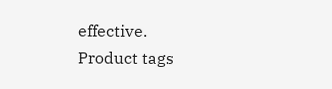effective.
Product tags